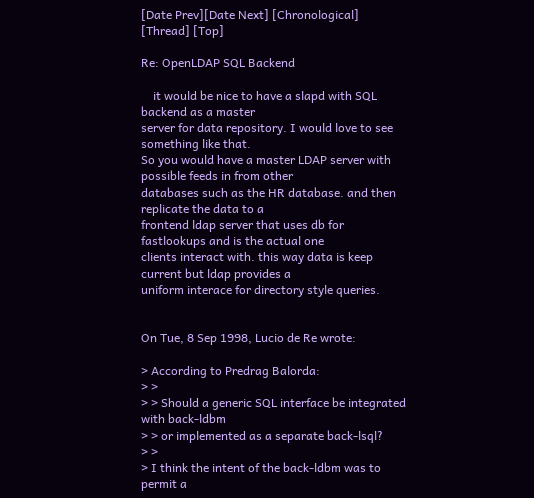[Date Prev][Date Next] [Chronological] [Thread] [Top]

Re: OpenLDAP SQL Backend

    it would be nice to have a slapd with SQL backend as a master
server for data repository. I would love to see something like that.
So you would have a master LDAP server with possible feeds in from other
databases such as the HR database. and then replicate the data to a
frontend ldap server that uses db for fastlookups and is the actual one
clients interact with. this way data is keep current but ldap provides a
uniform interace for directory style queries.


On Tue, 8 Sep 1998, Lucio de Re wrote:

> According to Predrag Balorda:
> >
> > Should a generic SQL interface be integrated with back-ldbm
> > or implemented as a separate back-lsql?
> >
> I think the intent of the back-ldbm was to permit a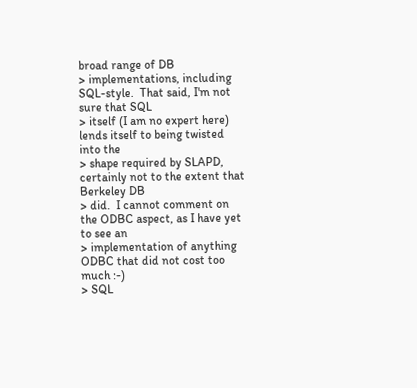broad range of DB
> implementations, including SQL-style.  That said, I'm not sure that SQL
> itself (I am no expert here) lends itself to being twisted into the
> shape required by SLAPD, certainly not to the extent that Berkeley DB
> did.  I cannot comment on the ODBC aspect, as I have yet to see an
> implementation of anything ODBC that did not cost too much :-)
> SQL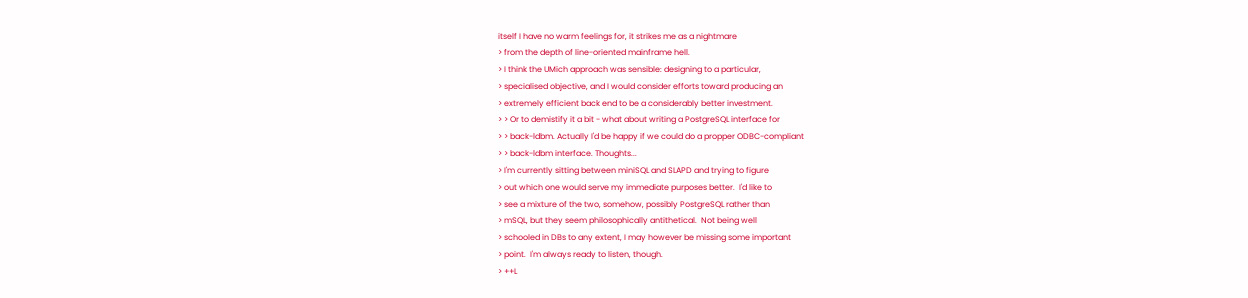itself I have no warm feelings for, it strikes me as a nightmare
> from the depth of line-oriented mainframe hell.
> I think the UMich approach was sensible: designing to a particular,
> specialised objective, and I would consider efforts toward producing an
> extremely efficient back end to be a considerably better investment.
> > Or to demistify it a bit - what about writing a PostgreSQL interface for
> > back-ldbm. Actually I'd be happy if we could do a propper ODBC-compliant
> > back-ldbm interface. Thoughts...
> I'm currently sitting between miniSQL and SLAPD and trying to figure
> out which one would serve my immediate purposes better.  I'd like to
> see a mixture of the two, somehow, possibly PostgreSQL rather than
> mSQL, but they seem philosophically antithetical.  Not being well
> schooled in DBs to any extent, I may however be missing some important
> point.  I'm always ready to listen, though.
> ++L